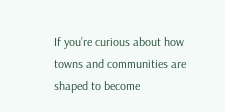If you’re curious about how towns and communities are shaped to become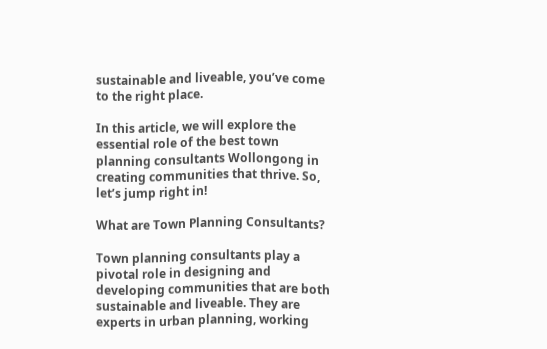sustainable and liveable, you’ve come to the right place.

In this article, we will explore the essential role of the best town planning consultants Wollongong in creating communities that thrive. So, let’s jump right in!

What are Town Planning Consultants?

Town planning consultants play a pivotal role in designing and developing communities that are both sustainable and liveable. They are experts in urban planning, working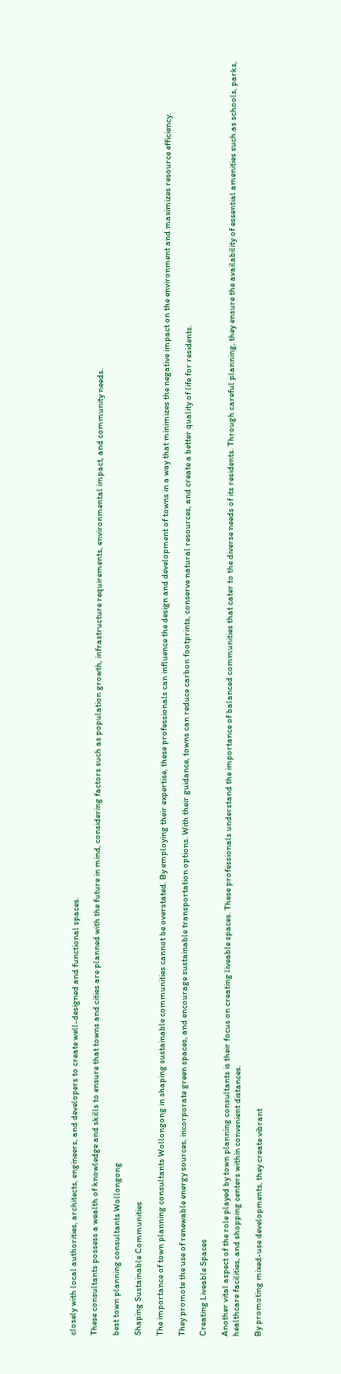closely with local authorities, architects, engineers, and developers to create well-designed and functional spaces.

These consultants possess a wealth of knowledge and skills to ensure that towns and cities are planned with the future in mind, considering factors such as population growth, infrastructure requirements, environmental impact, and community needs.

best town planning consultants Wollongong

Shaping Sustainable Communities

The importance of town planning consultants Wollongong in shaping sustainable communities cannot be overstated. By employing their expertise, these professionals can influence the design and development of towns in a way that minimizes the negative impact on the environment and maximizes resource efficiency.

They promote the use of renewable energy sources, incorporate green spaces, and encourage sustainable transportation options. With their guidance, towns can reduce carbon footprints, conserve natural resources, and create a better quality of life for residents.

Creating Liveable Spaces

Another vital aspect of the role played by town planning consultants is their focus on creating liveable spaces. These professionals understand the importance of balanced communities that cater to the diverse needs of its residents. Through careful planning, they ensure the availability of essential amenities such as schools, parks, healthcare facilities, and shopping centers within convenient distances.

By promoting mixed-use developments, they create vibrant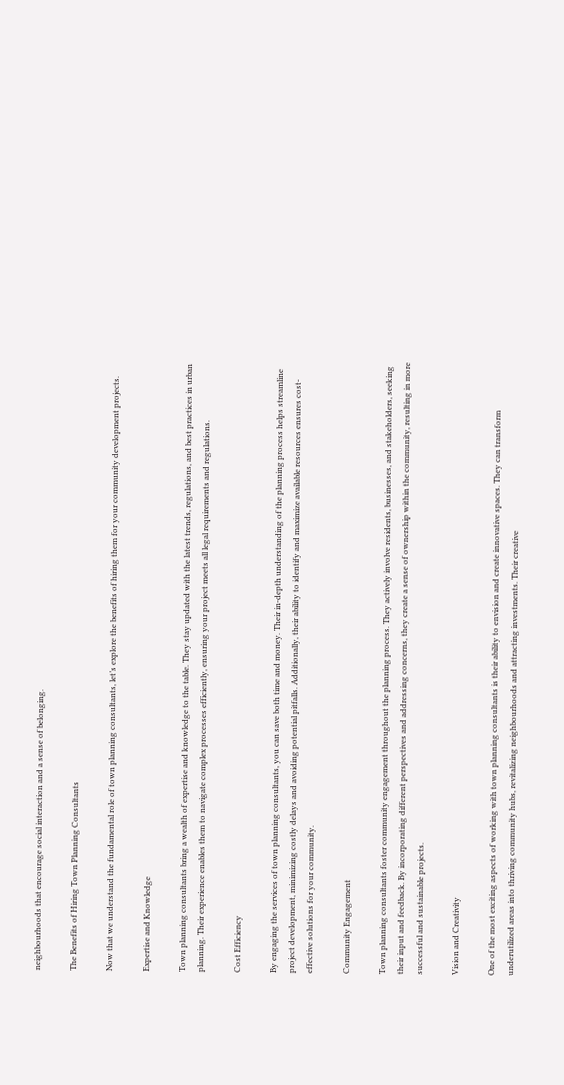neighbourhoods that encourage social interaction and a sense of belonging.

The Benefits of Hiring Town Planning Consultants

Now that we understand the fundamental role of town planning consultants, let’s explore the benefits of hiring them for your community development projects.

Expertise and Knowledge

Town planning consultants bring a wealth of expertise and knowledge to the table. They stay updated with the latest trends, regulations, and best practices in urban planning. Their experience enables them to navigate complex processes efficiently, ensuring your project meets all legal requirements and regulations.

Cost Efficiency

By engaging the services of town planning consultants, you can save both time and money. Their in-depth understanding of the planning process helps streamline project development, minimizing costly delays and avoiding potential pitfalls. Additionally, their ability to identify and maximize available resources ensures cost-effective solutions for your community.

Community Engagement

Town planning consultants foster community engagement throughout the planning process. They actively involve residents, businesses, and stakeholders, seeking their input and feedback. By incorporating different perspectives and addressing concerns, they create a sense of ownership within the community, resulting in more successful and sustainable projects.

Vision and Creativity

One of the most exciting aspects of working with town planning consultants is their ability to envision and create innovative spaces. They can transform underutilized areas into thriving community hubs, revitalizing neighbourhoods and attracting investments. Their creative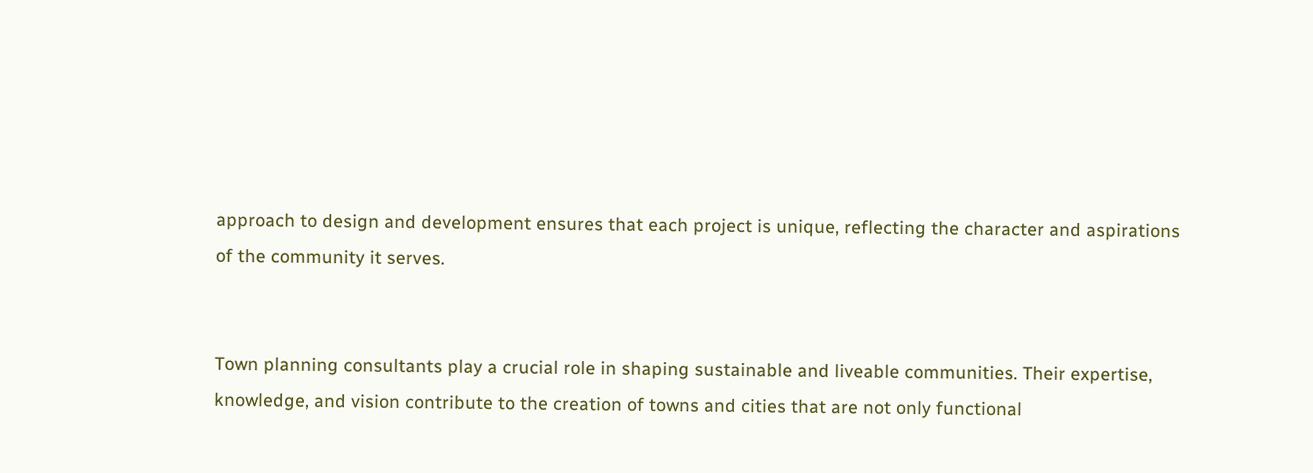approach to design and development ensures that each project is unique, reflecting the character and aspirations of the community it serves.


Town planning consultants play a crucial role in shaping sustainable and liveable communities. Their expertise, knowledge, and vision contribute to the creation of towns and cities that are not only functional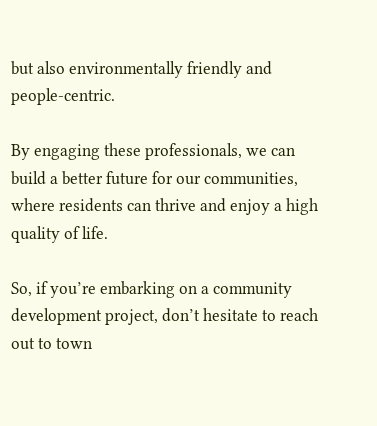but also environmentally friendly and people-centric.

By engaging these professionals, we can build a better future for our communities, where residents can thrive and enjoy a high quality of life.

So, if you’re embarking on a community development project, don’t hesitate to reach out to town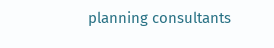planning consultants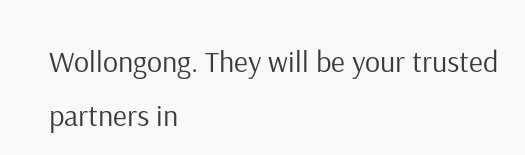Wollongong. They will be your trusted partners in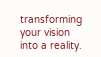transforming your vision into a reality.